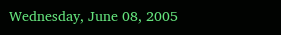Wednesday, June 08, 2005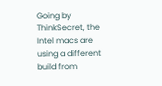Going by ThinkSecret, the Intel macs are using a different build from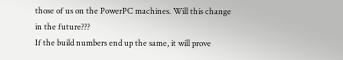those of us on the PowerPC machines. Will this change in the future???
If the build numbers end up the same, it will prove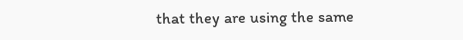that they are using the same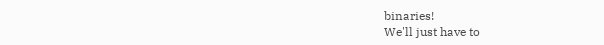binaries!
We'll just have to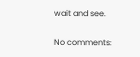wait and see.

No comments: